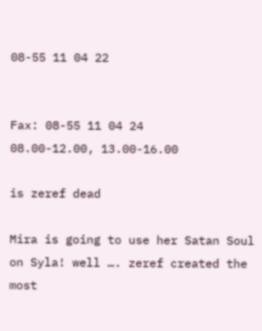08-55 11 04 22


Fax: 08-55 11 04 24
08.00-12.00, 13.00-16.00

is zeref dead

Mira is going to use her Satan Soul on Syla! well …. zeref created the most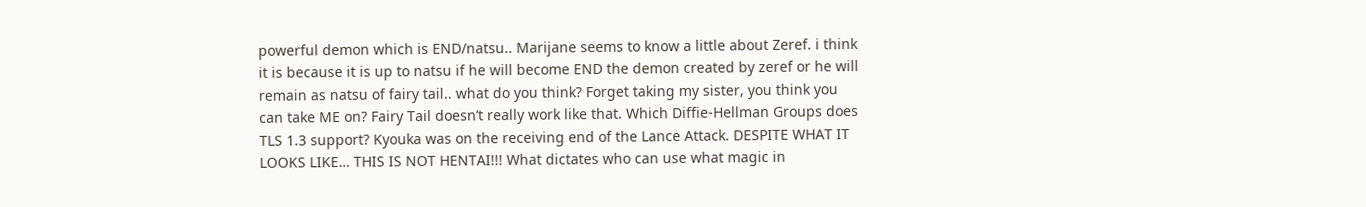powerful demon which is END/natsu.. Marijane seems to know a little about Zeref. i think it is because it is up to natsu if he will become END the demon created by zeref or he will remain as natsu of fairy tail.. what do you think? Forget taking my sister, you think you can take ME on? Fairy Tail doesn’t really work like that. Which Diffie-Hellman Groups does TLS 1.3 support? Kyouka was on the receiving end of the Lance Attack. DESPITE WHAT IT LOOKS LIKE… THIS IS NOT HENTAI!!! What dictates who can use what magic in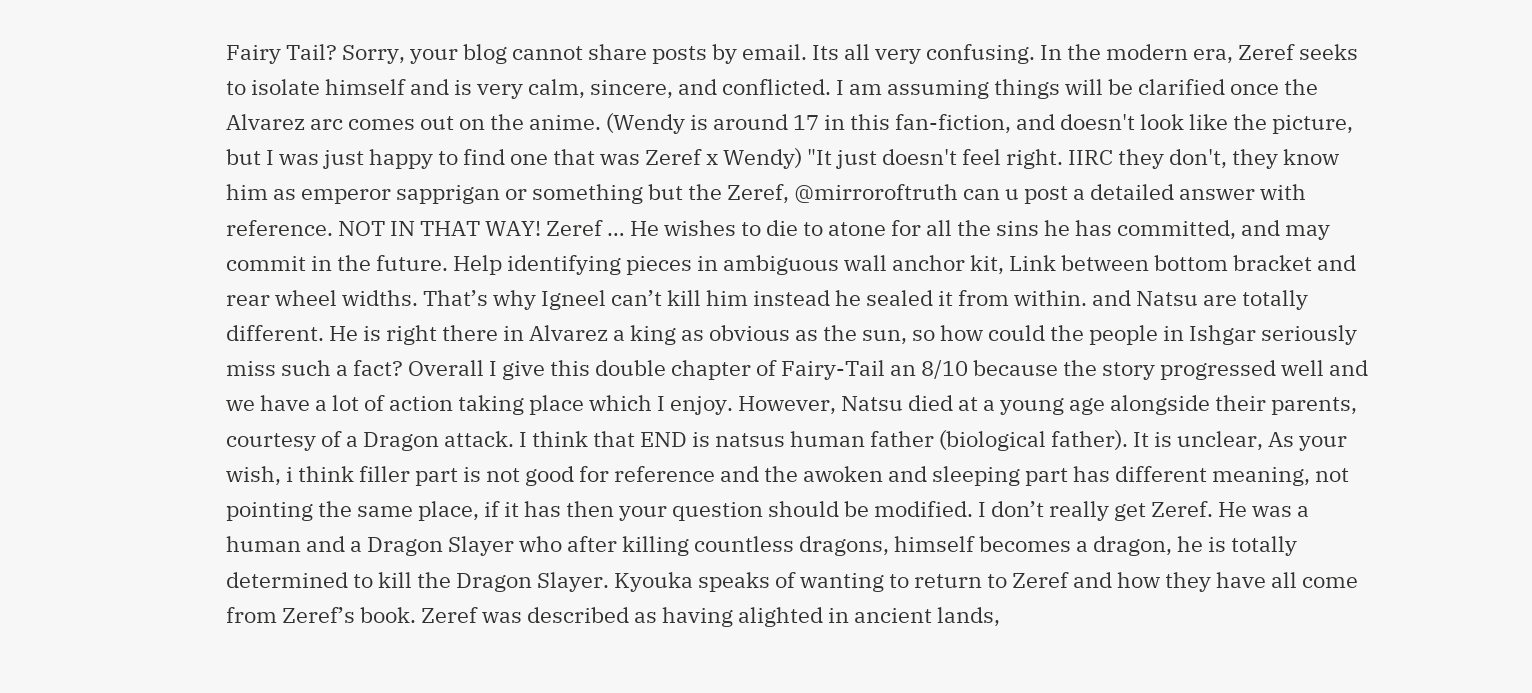Fairy Tail? Sorry, your blog cannot share posts by email. Its all very confusing. In the modern era, Zeref seeks to isolate himself and is very calm, sincere, and conflicted. I am assuming things will be clarified once the Alvarez arc comes out on the anime. (Wendy is around 17 in this fan-fiction, and doesn't look like the picture, but I was just happy to find one that was Zeref x Wendy) "It just doesn't feel right. IIRC they don't, they know him as emperor sapprigan or something but the Zeref, @mirroroftruth can u post a detailed answer with reference. NOT IN THAT WAY! Zeref … He wishes to die to atone for all the sins he has committed, and may commit in the future. Help identifying pieces in ambiguous wall anchor kit, Link between bottom bracket and rear wheel widths. That’s why Igneel can’t kill him instead he sealed it from within. and Natsu are totally different. He is right there in Alvarez a king as obvious as the sun, so how could the people in Ishgar seriously miss such a fact? Overall I give this double chapter of Fairy-Tail an 8/10 because the story progressed well and we have a lot of action taking place which I enjoy. However, Natsu died at a young age alongside their parents, courtesy of a Dragon attack. I think that END is natsus human father (biological father). It is unclear, As your wish, i think filler part is not good for reference and the awoken and sleeping part has different meaning, not pointing the same place, if it has then your question should be modified. I don’t really get Zeref. He was a human and a Dragon Slayer who after killing countless dragons, himself becomes a dragon, he is totally determined to kill the Dragon Slayer. Kyouka speaks of wanting to return to Zeref and how they have all come from Zeref’s book. Zeref was described as having alighted in ancient lands,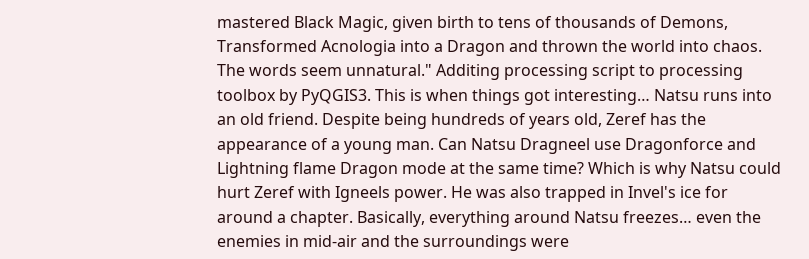mastered Black Magic, given birth to tens of thousands of Demons, Transformed Acnologia into a Dragon and thrown the world into chaos. The words seem unnatural." Additing processing script to processing toolbox by PyQGIS3. This is when things got interesting… Natsu runs into an old friend. Despite being hundreds of years old, Zeref has the appearance of a young man. Can Natsu Dragneel use Dragonforce and Lightning flame Dragon mode at the same time? Which is why Natsu could hurt Zeref with Igneels power. He was also trapped in Invel's ice for around a chapter. Basically, everything around Natsu freezes… even the enemies in mid-air and the surroundings were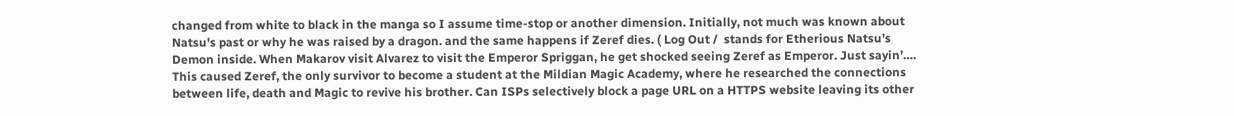changed from white to black in the manga so I assume time-stop or another dimension. Initially, not much was known about Natsu's past or why he was raised by a dragon. and the same happens if Zeref dies. ( Log Out /  stands for Etherious Natsu’s Demon inside. When Makarov visit Alvarez to visit the Emperor Spriggan, he get shocked seeing Zeref as Emperor. Just sayin’…. This caused Zeref, the only survivor to become a student at the Mildian Magic Academy, where he researched the connections between life, death and Magic to revive his brother. Can ISPs selectively block a page URL on a HTTPS website leaving its other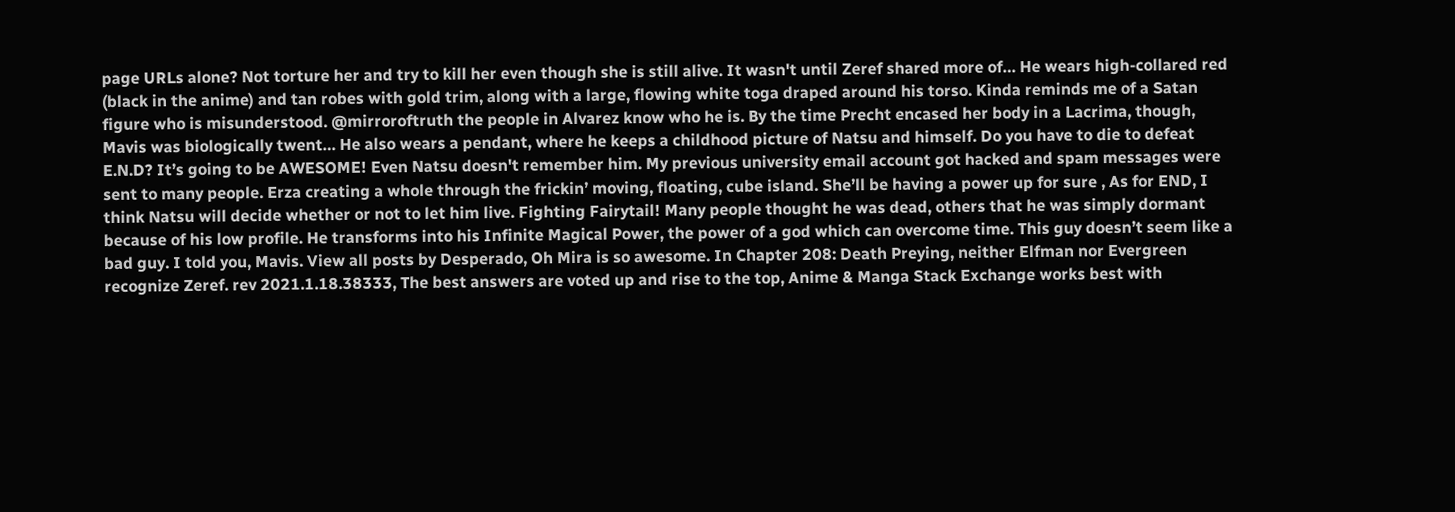page URLs alone? Not torture her and try to kill her even though she is still alive. It wasn't until Zeref shared more of… He wears high-collared red (black in the anime) and tan robes with gold trim, along with a large, flowing white toga draped around his torso. Kinda reminds me of a Satan figure who is misunderstood. @mirroroftruth the people in Alvarez know who he is. By the time Precht encased her body in a Lacrima, though, Mavis was biologically twent… He also wears a pendant, where he keeps a childhood picture of Natsu and himself. Do you have to die to defeat E.N.D? It’s going to be AWESOME! Even Natsu doesn't remember him. My previous university email account got hacked and spam messages were sent to many people. Erza creating a whole through the frickin’ moving, floating, cube island. She’ll be having a power up for sure , As for END, I think Natsu will decide whether or not to let him live. Fighting Fairytail! Many people thought he was dead, others that he was simply dormant because of his low profile. He transforms into his Infinite Magical Power, the power of a god which can overcome time. This guy doesn’t seem like a bad guy. I told you, Mavis. View all posts by Desperado, Oh Mira is so awesome. In Chapter 208: Death Preying, neither Elfman nor Evergreen recognize Zeref. rev 2021.1.18.38333, The best answers are voted up and rise to the top, Anime & Manga Stack Exchange works best with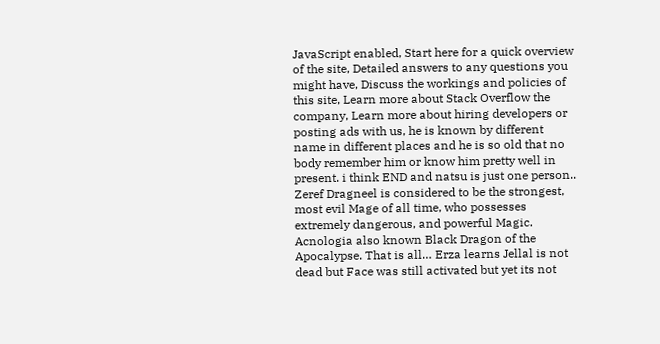JavaScript enabled, Start here for a quick overview of the site, Detailed answers to any questions you might have, Discuss the workings and policies of this site, Learn more about Stack Overflow the company, Learn more about hiring developers or posting ads with us, he is known by different name in different places and he is so old that no body remember him or know him pretty well in present. i think END and natsu is just one person.. Zeref Dragneel is considered to be the strongest, most evil Mage of all time, who possesses extremely dangerous, and powerful Magic. Acnologia also known Black Dragon of the Apocalypse. That is all… Erza learns Jellal is not dead but Face was still activated but yet its not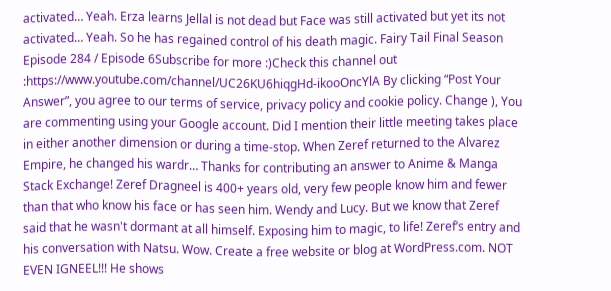activated… Yeah. Erza learns Jellal is not dead but Face was still activated but yet its not activated… Yeah. So he has regained control of his death magic. Fairy Tail Final Season Episode 284 / Episode 6Subscribe for more :)Check this channel out :https://www.youtube.com/channel/UC26KU6hiqgHd-ikooOncYlA By clicking “Post Your Answer”, you agree to our terms of service, privacy policy and cookie policy. Change ), You are commenting using your Google account. Did I mention their little meeting takes place in either another dimension or during a time-stop. When Zeref returned to the Alvarez Empire, he changed his wardr… Thanks for contributing an answer to Anime & Manga Stack Exchange! Zeref Dragneel is 400+ years old, very few people know him and fewer than that who know his face or has seen him. Wendy and Lucy. But we know that Zeref said that he wasn't dormant at all himself. Exposing him to magic, to life! Zeref’s entry and his conversation with Natsu. Wow. Create a free website or blog at WordPress.com. NOT EVEN IGNEEL!!! He shows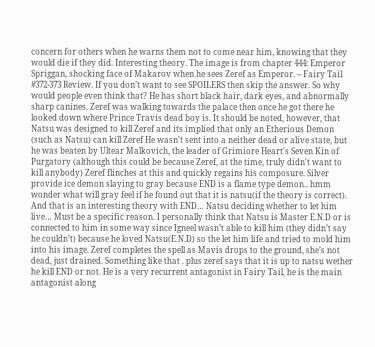concern for others when he warns them not to come near him, knowing that they would die if they did. Interesting theory. The image is from chapter 444: Emperor Spriggan, shocking face of Makarov when he sees Zeref as Emperor. – Fairy Tail #372-373 Review. If you don’t want to see SPOILERS then skip the answer. So why would people even think that? He has short black hair, dark eyes, and abnormally sharp canines. Zeref was walking towards the palace then once he got there he looked down where Prince Travis dead boy is. It should be noted, however, that Natsu was designed to kill Zeref and its implied that only an Etherious Demon (such as Natsu) can kill Zeref He wasn't sent into a neither dead or alive state, but he was beaten by Ultear Malkovich, the leader of Grimiore Heart's Seven Kin of Purgatory (although this could be because Zeref, at the time, truly didn't want to kill anybody) Zeref flinches at this and quickly regains his composure. Silver provide ice demon slaying to gray because END is a flame type demon.. hmm wonder what will gray feel if he found out that it is natsu(if the theory is correct). And that is an interesting theory with END… Natsu deciding whether to let him live… Must be a specific reason. I personally think that Natsu is Master E.N.D or is connected to him in some way since Igneel wasn’t able to kill him (they didn’t say he couldn’t) because he loved Natsu(E.N.D) so the let him life and tried to mold him into his image. Zeref completes the spell as Mavis drops to the ground, she’s not dead, just drained. Something like that . plus zeref says that it is up to natsu wether he kill END or not. He is a very recurrent antagonist in Fairy Tail, he is the main antagonist along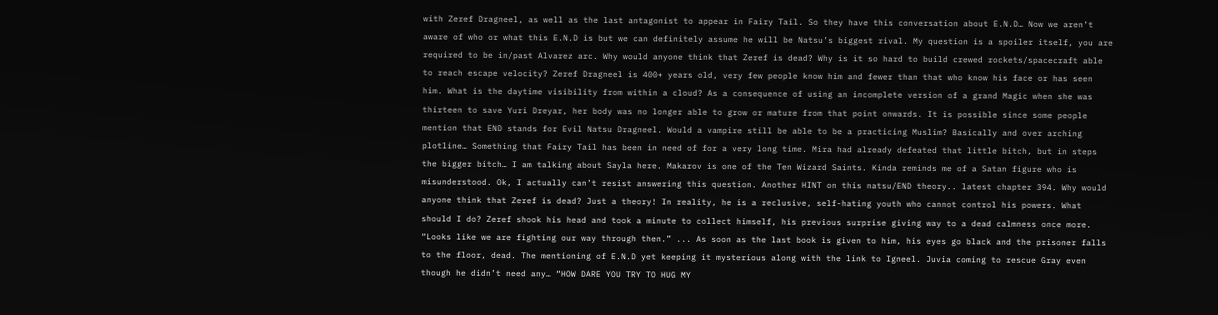with Zeref Dragneel, as well as the last antagonist to appear in Fairy Tail. So they have this conversation about E.N.D… Now we aren’t aware of who or what this E.N.D is but we can definitely assume he will be Natsu’s biggest rival. My question is a spoiler itself, you are required to be in/past Alvarez arc. Why would anyone think that Zeref is dead? Why is it so hard to build crewed rockets/spacecraft able to reach escape velocity? Zeref Dragneel is 400+ years old, very few people know him and fewer than that who know his face or has seen him. What is the daytime visibility from within a cloud? As a consequence of using an incomplete version of a grand Magic when she was thirteen to save Yuri Dreyar, her body was no longer able to grow or mature from that point onwards. It is possible since some people mention that END stands for Evil Natsu Dragneel. Would a vampire still be able to be a practicing Muslim? Basically and over arching plotline… Something that Fairy Tail has been in need of for a very long time. Mira had already defeated that little bitch, but in steps the bigger bitch… I am talking about Sayla here. Makarov is one of the Ten Wizard Saints. Kinda reminds me of a Satan figure who is misunderstood. Ok, I actually can’t resist answering this question. Another HINT on this natsu/END theory.. latest chapter 394. Why would anyone think that Zeref is dead? Just a theory! In reality, he is a reclusive, self-hating youth who cannot control his powers. What should I do? Zeref shook his head and took a minute to collect himself, his previous surprise giving way to a dead calmness once more. “Looks like we are fighting our way through then.” ... As soon as the last book is given to him, his eyes go black and the prisoner falls to the floor, dead. The mentioning of E.N.D yet keeping it mysterious along with the link to Igneel. Juvia coming to rescue Gray even though he didn’t need any… “HOW DARE YOU TRY TO HUG MY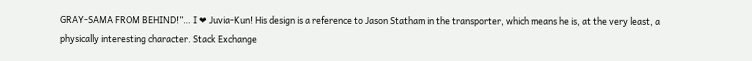GRAY-SAMA FROM BEHIND!”… I ❤ Juvia-Kun! His design is a reference to Jason Statham in the transporter, which means he is, at the very least, a physically interesting character. Stack Exchange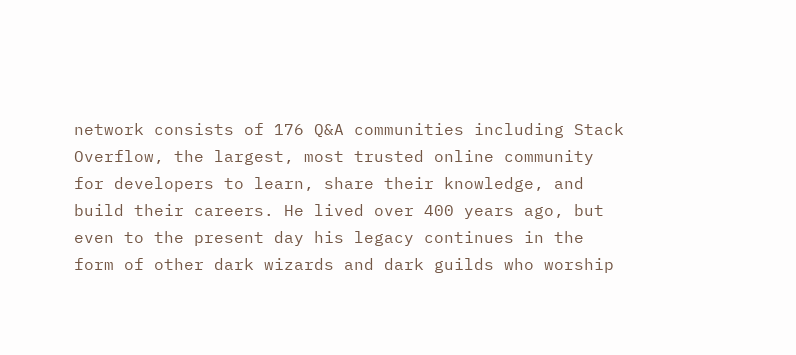network consists of 176 Q&A communities including Stack Overflow, the largest, most trusted online community for developers to learn, share their knowledge, and build their careers. He lived over 400 years ago, but even to the present day his legacy continues in the form of other dark wizards and dark guilds who worship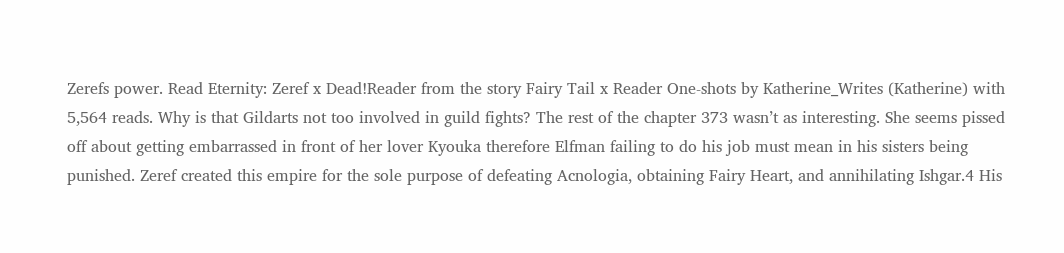Zerefs power. Read Eternity: Zeref x Dead!Reader from the story Fairy Tail x Reader One-shots by Katherine_Writes (Katherine) with 5,564 reads. Why is that Gildarts not too involved in guild fights? The rest of the chapter 373 wasn’t as interesting. She seems pissed off about getting embarrassed in front of her lover Kyouka therefore Elfman failing to do his job must mean in his sisters being punished. Zeref created this empire for the sole purpose of defeating Acnologia, obtaining Fairy Heart, and annihilating Ishgar.4 His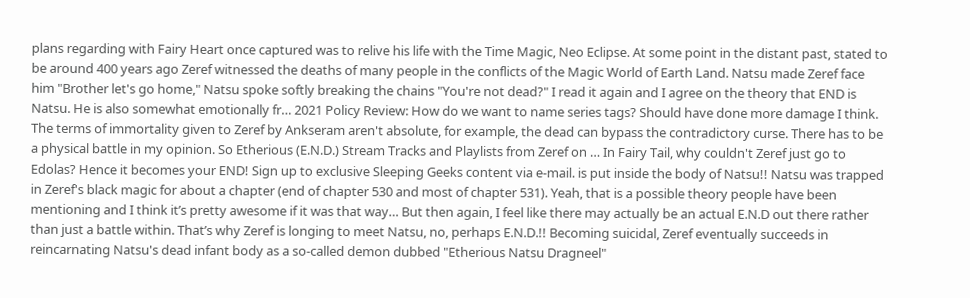plans regarding with Fairy Heart once captured was to relive his life with the Time Magic, Neo Eclipse. At some point in the distant past, stated to be around 400 years ago Zeref witnessed the deaths of many people in the conflicts of the Magic World of Earth Land. Natsu made Zeref face him "Brother let's go home," Natsu spoke softly breaking the chains "You're not dead?" I read it again and I agree on the theory that END is Natsu. He is also somewhat emotionally fr… 2021 Policy Review: How do we want to name series tags? Should have done more damage I think. The terms of immortality given to Zeref by Ankseram aren't absolute, for example, the dead can bypass the contradictory curse. There has to be a physical battle in my opinion. So Etherious (E.N.D.) Stream Tracks and Playlists from Zeref on … In Fairy Tail, why couldn't Zeref just go to Edolas? Hence it becomes your END! Sign up to exclusive Sleeping Geeks content via e-mail. is put inside the body of Natsu!! Natsu was trapped in Zeref's black magic for about a chapter (end of chapter 530 and most of chapter 531). Yeah, that is a possible theory people have been mentioning and I think it’s pretty awesome if it was that way… But then again, I feel like there may actually be an actual E.N.D out there rather than just a battle within. That’s why Zeref is longing to meet Natsu, no, perhaps E.N.D.!! Becoming suicidal, Zeref eventually succeeds in reincarnating Natsu's dead infant body as a so-called demon dubbed "Etherious Natsu Dragneel"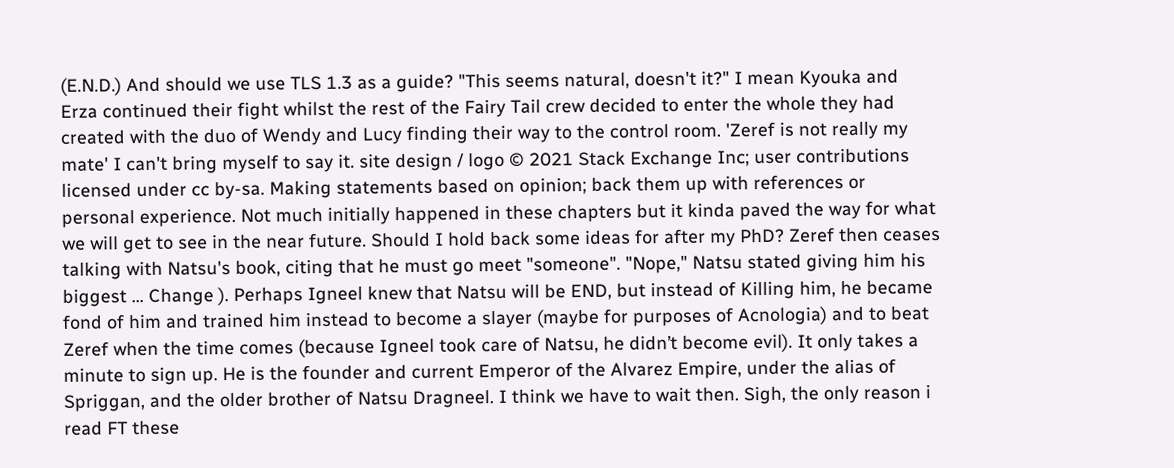(E.N.D.) And should we use TLS 1.3 as a guide? "This seems natural, doesn't it?" I mean Kyouka and Erza continued their fight whilst the rest of the Fairy Tail crew decided to enter the whole they had created with the duo of Wendy and Lucy finding their way to the control room. 'Zeref is not really my mate' I can't bring myself to say it. site design / logo © 2021 Stack Exchange Inc; user contributions licensed under cc by-sa. Making statements based on opinion; back them up with references or personal experience. Not much initially happened in these chapters but it kinda paved the way for what we will get to see in the near future. Should I hold back some ideas for after my PhD? Zeref then ceases talking with Natsu's book, citing that he must go meet "someone". "Nope," Natsu stated giving him his biggest … Change ). Perhaps Igneel knew that Natsu will be END, but instead of Killing him, he became fond of him and trained him instead to become a slayer (maybe for purposes of Acnologia) and to beat Zeref when the time comes (because Igneel took care of Natsu, he didn’t become evil). It only takes a minute to sign up. He is the founder and current Emperor of the Alvarez Empire, under the alias of Spriggan, and the older brother of Natsu Dragneel. I think we have to wait then. Sigh, the only reason i read FT these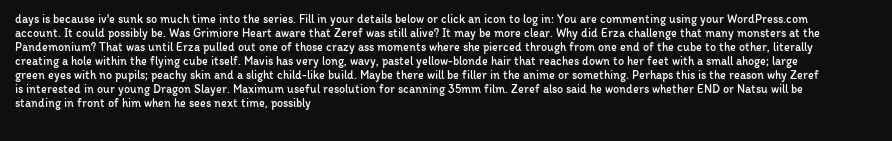days is because iv'e sunk so much time into the series. Fill in your details below or click an icon to log in: You are commenting using your WordPress.com account. It could possibly be. Was Grimiore Heart aware that Zeref was still alive? It may be more clear. Why did Erza challenge that many monsters at the Pandemonium? That was until Erza pulled out one of those crazy ass moments where she pierced through from one end of the cube to the other, literally creating a hole within the flying cube itself. Mavis has very long, wavy, pastel yellow-blonde hair that reaches down to her feet with a small ahoge; large green eyes with no pupils; peachy skin and a slight child-like build. Maybe there will be filler in the anime or something. Perhaps this is the reason why Zeref is interested in our young Dragon Slayer. Maximum useful resolution for scanning 35mm film. Zeref also said he wonders whether END or Natsu will be standing in front of him when he sees next time, possibly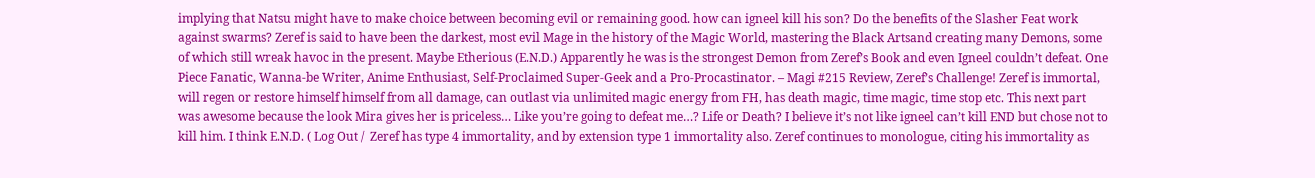implying that Natsu might have to make choice between becoming evil or remaining good. how can igneel kill his son? Do the benefits of the Slasher Feat work against swarms? Zeref is said to have been the darkest, most evil Mage in the history of the Magic World, mastering the Black Artsand creating many Demons, some of which still wreak havoc in the present. Maybe Etherious (E.N.D.) Apparently he was is the strongest Demon from Zeref’s Book and even Igneel couldn’t defeat. One Piece Fanatic, Wanna-be Writer, Anime Enthusiast, Self-Proclaimed Super-Geek and a Pro-Procastinator. – Magi #215 Review, Zeref’s Challenge! Zeref is immortal, will regen or restore himself himself from all damage, can outlast via unlimited magic energy from FH, has death magic, time magic, time stop etc. This next part was awesome because the look Mira gives her is priceless… Like you’re going to defeat me…? Life or Death? I believe it’s not like igneel can’t kill END but chose not to kill him. I think E.N.D. ( Log Out /  Zeref has type 4 immortality, and by extension type 1 immortality also. Zeref continues to monologue, citing his immortality as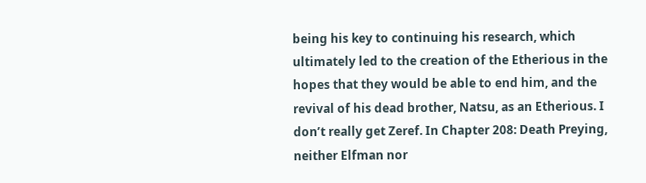being his key to continuing his research, which ultimately led to the creation of the Etherious in the hopes that they would be able to end him, and the revival of his dead brother, Natsu, as an Etherious. I don’t really get Zeref. In Chapter 208: Death Preying, neither Elfman nor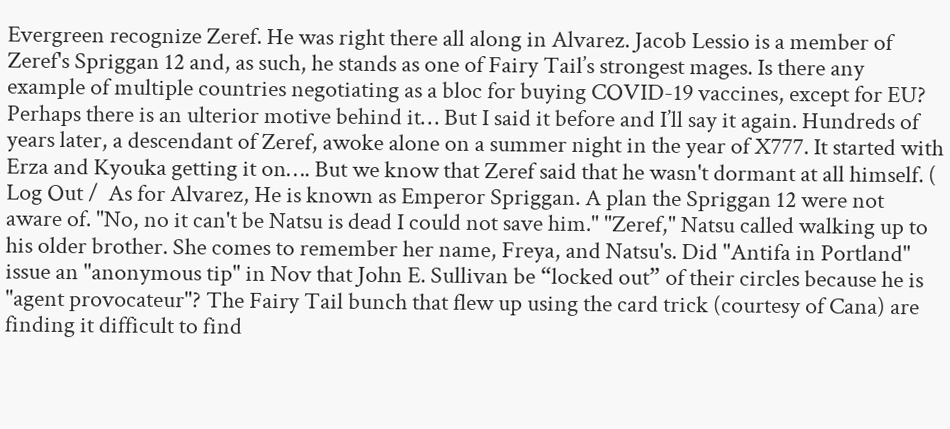Evergreen recognize Zeref. He was right there all along in Alvarez. Jacob Lessio is a member of Zeref's Spriggan 12 and, as such, he stands as one of Fairy Tail’s strongest mages. Is there any example of multiple countries negotiating as a bloc for buying COVID-19 vaccines, except for EU? Perhaps there is an ulterior motive behind it… But I said it before and I’ll say it again. Hundreds of years later, a descendant of Zeref, awoke alone on a summer night in the year of X777. It started with Erza and Kyouka getting it on…. But we know that Zeref said that he wasn't dormant at all himself. ( Log Out /  As for Alvarez, He is known as Emperor Spriggan. A plan the Spriggan 12 were not aware of. "No, no it can't be Natsu is dead I could not save him." "Zeref," Natsu called walking up to his older brother. She comes to remember her name, Freya, and Natsu's. Did "Antifa in Portland" issue an "anonymous tip" in Nov that John E. Sullivan be “locked out” of their circles because he is "agent provocateur"? The Fairy Tail bunch that flew up using the card trick (courtesy of Cana) are finding it difficult to find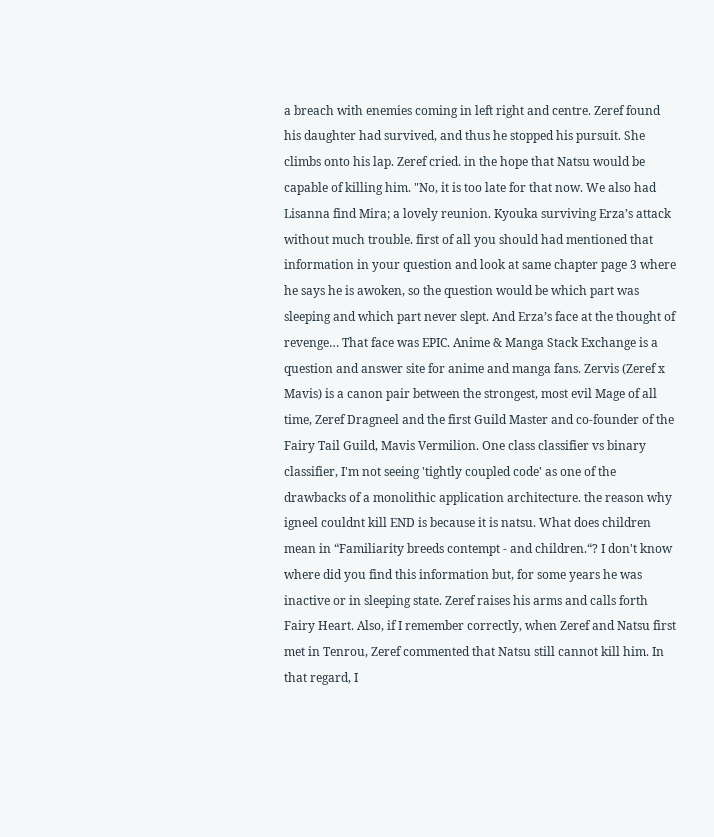a breach with enemies coming in left right and centre. Zeref found his daughter had survived, and thus he stopped his pursuit. She climbs onto his lap. Zeref cried. in the hope that Natsu would be capable of killing him. "No, it is too late for that now. We also had Lisanna find Mira; a lovely reunion. Kyouka surviving Erza’s attack without much trouble. first of all you should had mentioned that information in your question and look at same chapter page 3 where he says he is awoken, so the question would be which part was sleeping and which part never slept. And Erza’s face at the thought of revenge… That face was EPIC. Anime & Manga Stack Exchange is a question and answer site for anime and manga fans. Zervis (Zeref x Mavis) is a canon pair between the strongest, most evil Mage of all time, Zeref Dragneel and the first Guild Master and co-founder of the Fairy Tail Guild, Mavis Vermilion. One class classifier vs binary classifier, I'm not seeing 'tightly coupled code' as one of the drawbacks of a monolithic application architecture. the reason why igneel couldnt kill END is because it is natsu. What does children mean in “Familiarity breeds contempt - and children.“? I don't know where did you find this information but, for some years he was inactive or in sleeping state. Zeref raises his arms and calls forth Fairy Heart. Also, if I remember correctly, when Zeref and Natsu first met in Tenrou, Zeref commented that Natsu still cannot kill him. In that regard, I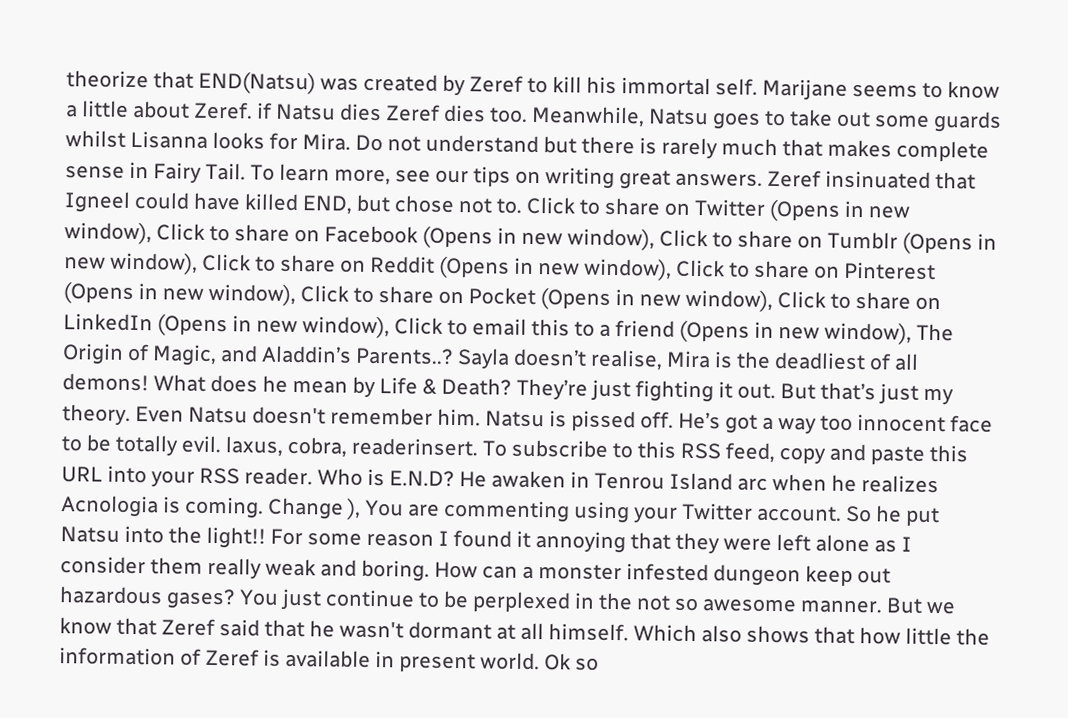theorize that END(Natsu) was created by Zeref to kill his immortal self. Marijane seems to know a little about Zeref. if Natsu dies Zeref dies too. Meanwhile, Natsu goes to take out some guards whilst Lisanna looks for Mira. Do not understand but there is rarely much that makes complete sense in Fairy Tail. To learn more, see our tips on writing great answers. Zeref insinuated that Igneel could have killed END, but chose not to. Click to share on Twitter (Opens in new window), Click to share on Facebook (Opens in new window), Click to share on Tumblr (Opens in new window), Click to share on Reddit (Opens in new window), Click to share on Pinterest (Opens in new window), Click to share on Pocket (Opens in new window), Click to share on LinkedIn (Opens in new window), Click to email this to a friend (Opens in new window), The Origin of Magic, and Aladdin’s Parents..? Sayla doesn’t realise, Mira is the deadliest of all demons! What does he mean by Life & Death? They’re just fighting it out. But that’s just my theory. Even Natsu doesn't remember him. Natsu is pissed off. He’s got a way too innocent face to be totally evil. laxus, cobra, readerinsert. To subscribe to this RSS feed, copy and paste this URL into your RSS reader. Who is E.N.D? He awaken in Tenrou Island arc when he realizes Acnologia is coming. Change ), You are commenting using your Twitter account. So he put Natsu into the light!! For some reason I found it annoying that they were left alone as I consider them really weak and boring. How can a monster infested dungeon keep out hazardous gases? You just continue to be perplexed in the not so awesome manner. But we know that Zeref said that he wasn't dormant at all himself. Which also shows that how little the information of Zeref is available in present world. Ok so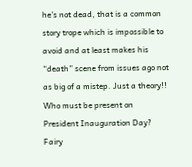he’s not dead, that is a common story trope which is impossible to avoid and at least makes his “death” scene from issues ago not as big of a mistep. Just a theory!! Who must be present on President Inauguration Day? Fairy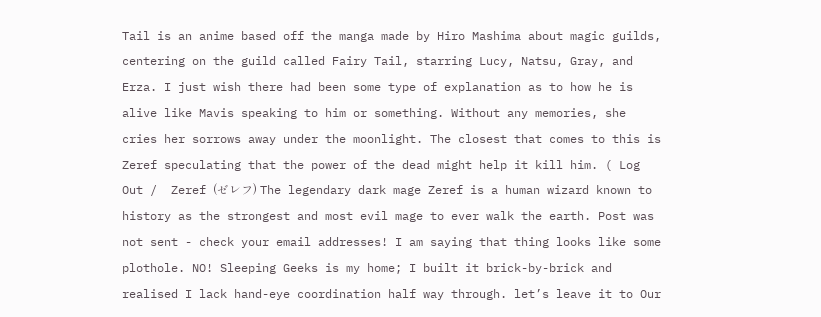Tail is an anime based off the manga made by Hiro Mashima about magic guilds, centering on the guild called Fairy Tail, starring Lucy, Natsu, Gray, and Erza. I just wish there had been some type of explanation as to how he is alive like Mavis speaking to him or something. Without any memories, she cries her sorrows away under the moonlight. The closest that comes to this is Zeref speculating that the power of the dead might help it kill him. ( Log Out /  Zeref (ゼレフ) The legendary dark mage Zeref is a human wizard known to history as the strongest and most evil mage to ever walk the earth. Post was not sent - check your email addresses! I am saying that thing looks like some plothole. NO! Sleeping Geeks is my home; I built it brick-by-brick and realised I lack hand-eye coordination half way through. let’s leave it to Our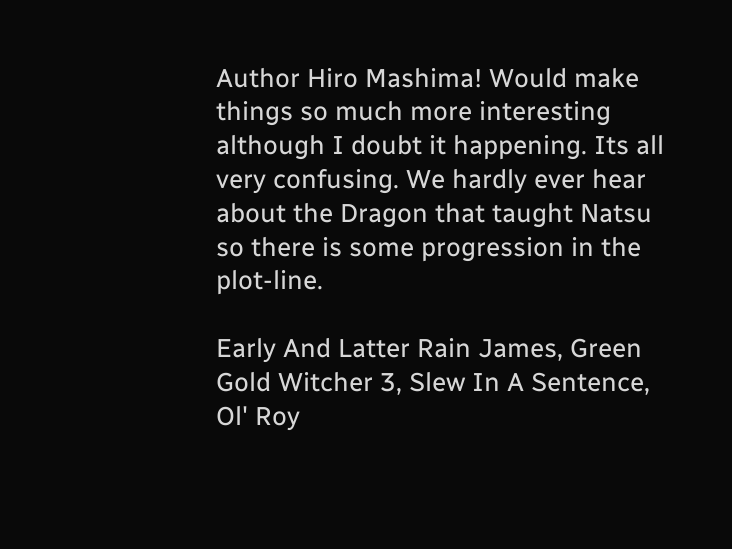Author Hiro Mashima! Would make things so much more interesting although I doubt it happening. Its all very confusing. We hardly ever hear about the Dragon that taught Natsu so there is some progression in the plot-line.

Early And Latter Rain James, Green Gold Witcher 3, Slew In A Sentence, Ol' Roy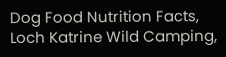Dog Food Nutrition Facts, Loch Katrine Wild Camping,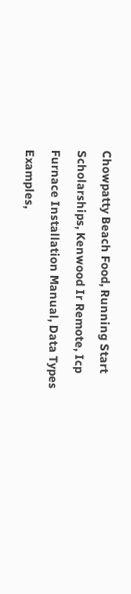Chowpatty Beach Food, Running Start Scholarships, Kenwood Ir Remote, Icp Furnace Installation Manual, Data Types Examples,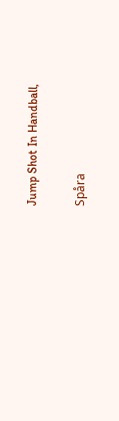Jump Shot In Handball,

Spåra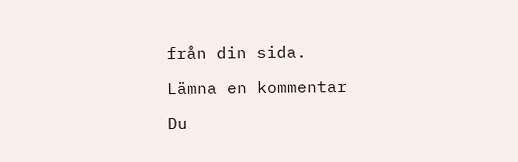från din sida.

Lämna en kommentar

Du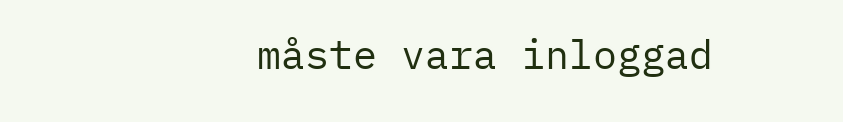måste vara inloggad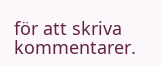för att skriva kommentarer.